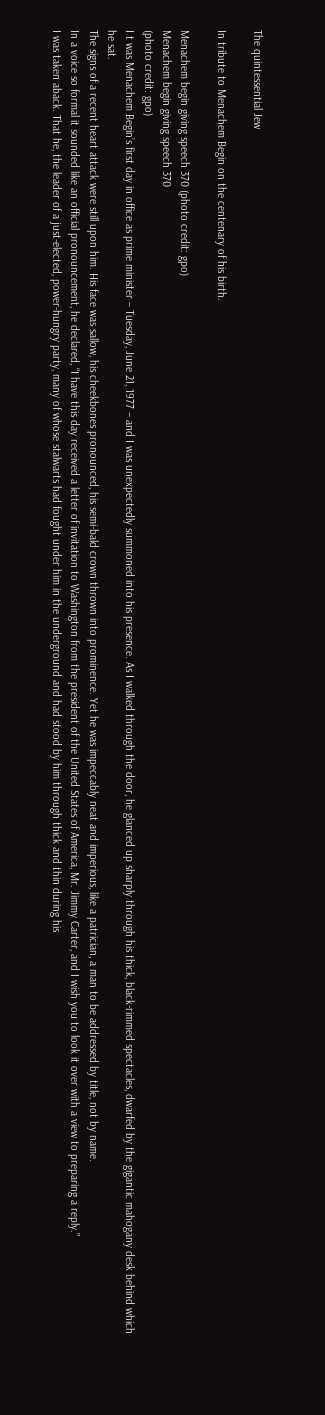The quintessential Jew

In tribute to Menachem Begin on the centenary of his birth.

Menachem begin giving speech 370 (photo credit: gpo)
Menachem begin giving speech 370
(photo credit: gpo)
I t was Menachem Begin’s first day in office as prime minister – Tuesday, June 21, 1977 – and I was unexpectedly summoned into his presence. As I walked through the door, he glanced up sharply through his thick, black-rimmed spectacles, dwarfed by the gigantic mahogany desk behind which he sat.
The signs of a recent heart attack were still upon him. His face was sallow, his cheekbones pronounced, his semi-bald crown thrown into prominence. Yet he was impeccably neat and imperious, like a patrician, a man to be addressed by title, not by name.
In a voice so formal it sounded like an official pronouncement, he declared, “I have this day received a letter of invitation to Washington from the president of the United States of America, Mr. Jimmy Carter, and I wish you to look it over with a view to preparing a reply.”
I was taken aback. That he, the leader of a just-elected, power-hungry party, many of whose stalwarts had fought under him in the underground and had stood by him through thick and thin during his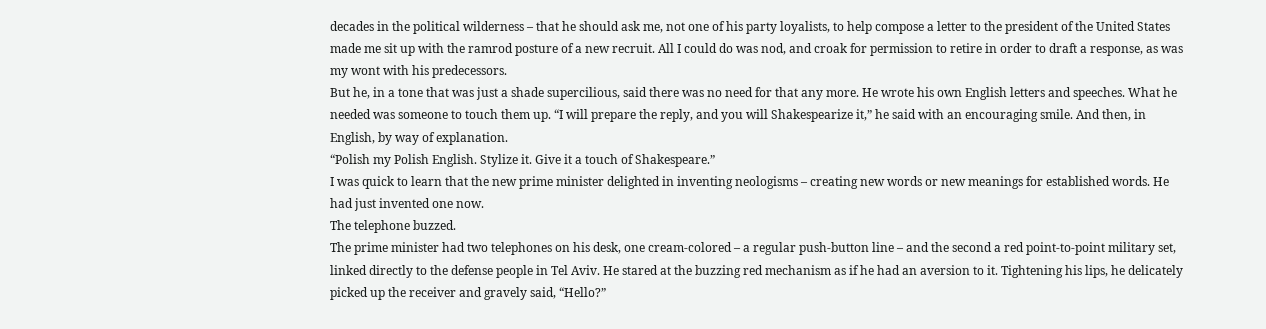decades in the political wilderness – that he should ask me, not one of his party loyalists, to help compose a letter to the president of the United States made me sit up with the ramrod posture of a new recruit. All I could do was nod, and croak for permission to retire in order to draft a response, as was my wont with his predecessors.
But he, in a tone that was just a shade supercilious, said there was no need for that any more. He wrote his own English letters and speeches. What he needed was someone to touch them up. “I will prepare the reply, and you will Shakespearize it,” he said with an encouraging smile. And then, in English, by way of explanation.
“Polish my Polish English. Stylize it. Give it a touch of Shakespeare.”
I was quick to learn that the new prime minister delighted in inventing neologisms – creating new words or new meanings for established words. He had just invented one now.
The telephone buzzed.
The prime minister had two telephones on his desk, one cream-colored – a regular push-button line – and the second a red point-to-point military set, linked directly to the defense people in Tel Aviv. He stared at the buzzing red mechanism as if he had an aversion to it. Tightening his lips, he delicately picked up the receiver and gravely said, “Hello?”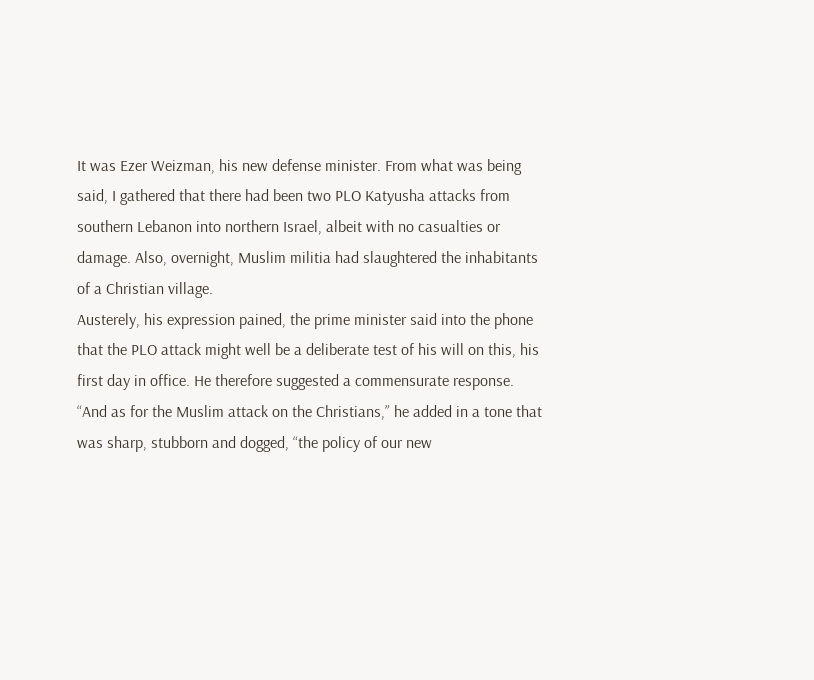It was Ezer Weizman, his new defense minister. From what was being said, I gathered that there had been two PLO Katyusha attacks from southern Lebanon into northern Israel, albeit with no casualties or damage. Also, overnight, Muslim militia had slaughtered the inhabitants of a Christian village.
Austerely, his expression pained, the prime minister said into the phone that the PLO attack might well be a deliberate test of his will on this, his first day in office. He therefore suggested a commensurate response.
“And as for the Muslim attack on the Christians,” he added in a tone that was sharp, stubborn and dogged, “the policy of our new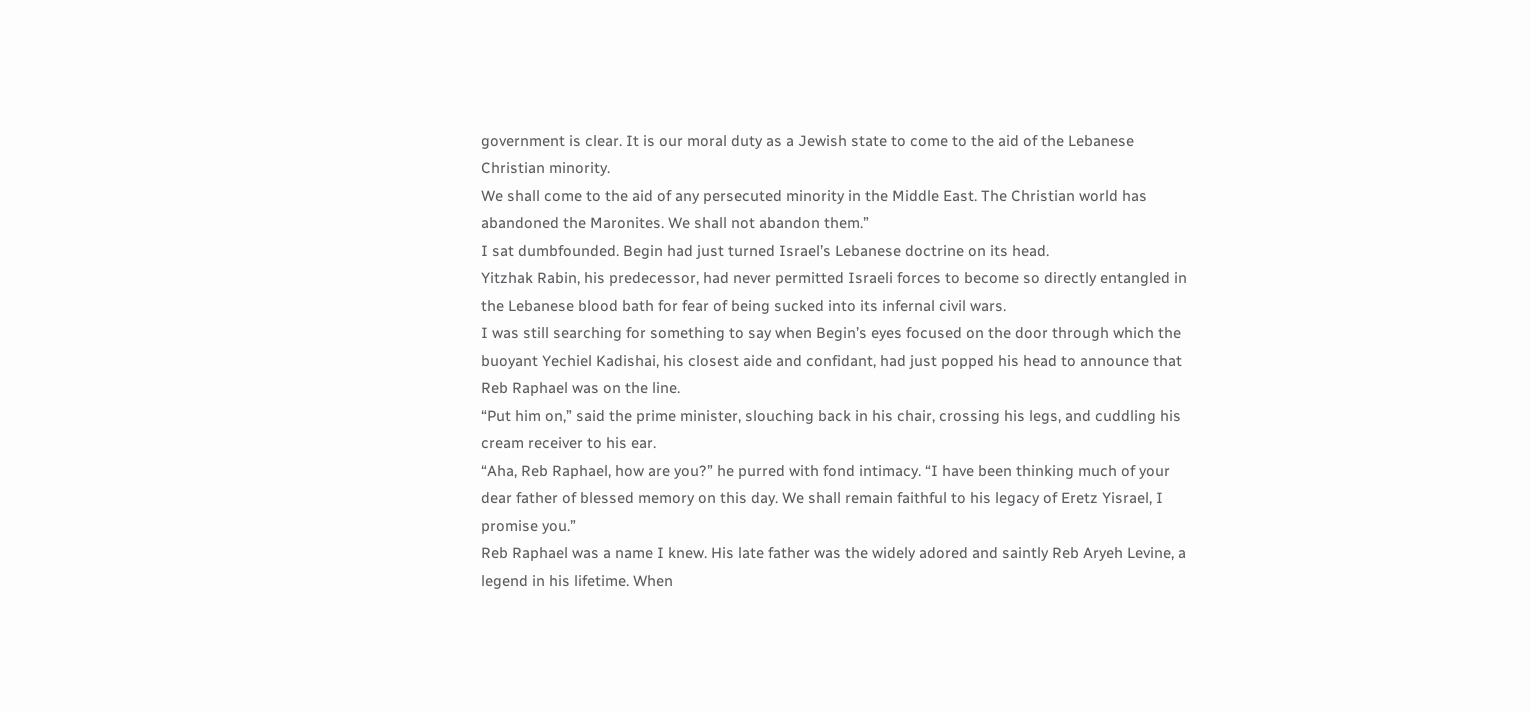government is clear. It is our moral duty as a Jewish state to come to the aid of the Lebanese Christian minority.
We shall come to the aid of any persecuted minority in the Middle East. The Christian world has abandoned the Maronites. We shall not abandon them.”
I sat dumbfounded. Begin had just turned Israel’s Lebanese doctrine on its head.
Yitzhak Rabin, his predecessor, had never permitted Israeli forces to become so directly entangled in the Lebanese blood bath for fear of being sucked into its infernal civil wars.
I was still searching for something to say when Begin’s eyes focused on the door through which the buoyant Yechiel Kadishai, his closest aide and confidant, had just popped his head to announce that Reb Raphael was on the line.
“Put him on,” said the prime minister, slouching back in his chair, crossing his legs, and cuddling his cream receiver to his ear.
“Aha, Reb Raphael, how are you?” he purred with fond intimacy. “I have been thinking much of your dear father of blessed memory on this day. We shall remain faithful to his legacy of Eretz Yisrael, I promise you.”
Reb Raphael was a name I knew. His late father was the widely adored and saintly Reb Aryeh Levine, a legend in his lifetime. When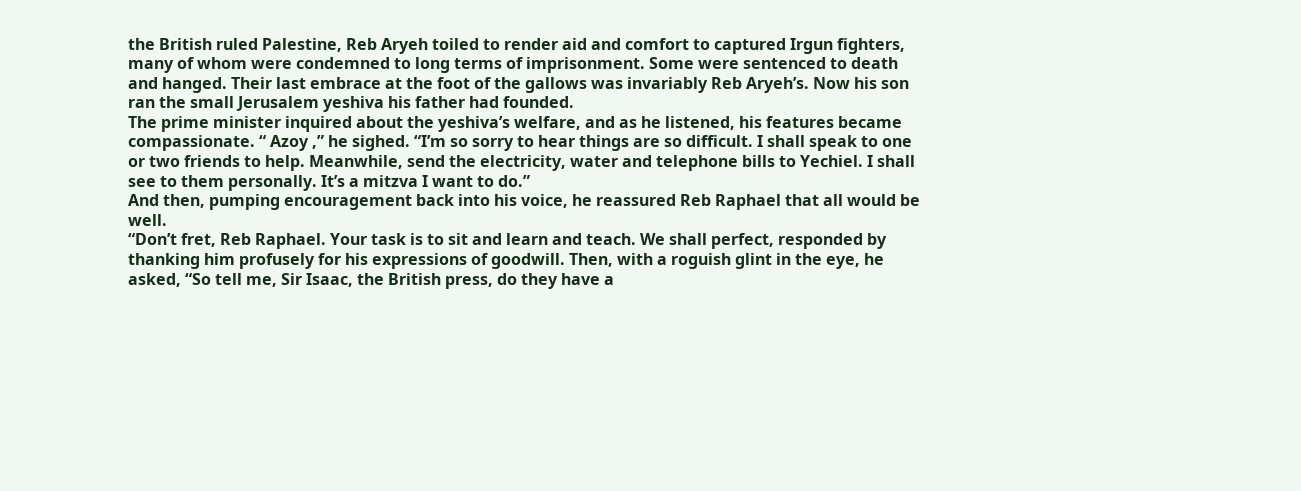the British ruled Palestine, Reb Aryeh toiled to render aid and comfort to captured Irgun fighters, many of whom were condemned to long terms of imprisonment. Some were sentenced to death and hanged. Their last embrace at the foot of the gallows was invariably Reb Aryeh’s. Now his son ran the small Jerusalem yeshiva his father had founded.
The prime minister inquired about the yeshiva’s welfare, and as he listened, his features became compassionate. “ Azoy ,” he sighed. “I’m so sorry to hear things are so difficult. I shall speak to one or two friends to help. Meanwhile, send the electricity, water and telephone bills to Yechiel. I shall see to them personally. It’s a mitzva I want to do.”
And then, pumping encouragement back into his voice, he reassured Reb Raphael that all would be well.
“Don’t fret, Reb Raphael. Your task is to sit and learn and teach. We shall perfect, responded by thanking him profusely for his expressions of goodwill. Then, with a roguish glint in the eye, he asked, “So tell me, Sir Isaac, the British press, do they have a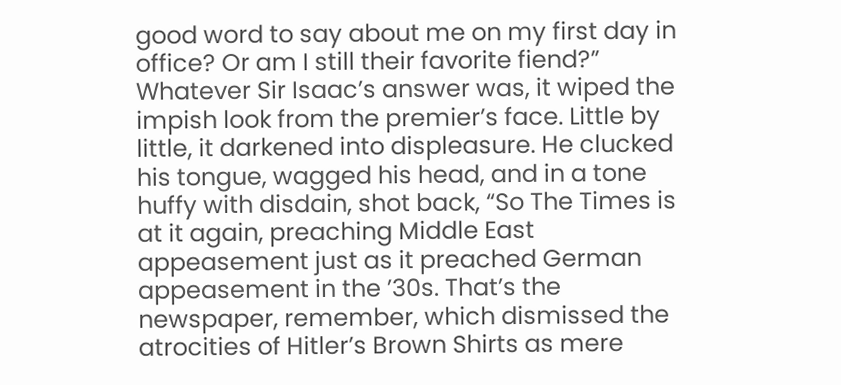good word to say about me on my first day in office? Or am I still their favorite fiend?” Whatever Sir Isaac’s answer was, it wiped the impish look from the premier’s face. Little by little, it darkened into displeasure. He clucked his tongue, wagged his head, and in a tone huffy with disdain, shot back, “So The Times is at it again, preaching Middle East appeasement just as it preached German appeasement in the ’30s. That’s the newspaper, remember, which dismissed the atrocities of Hitler’s Brown Shirts as mere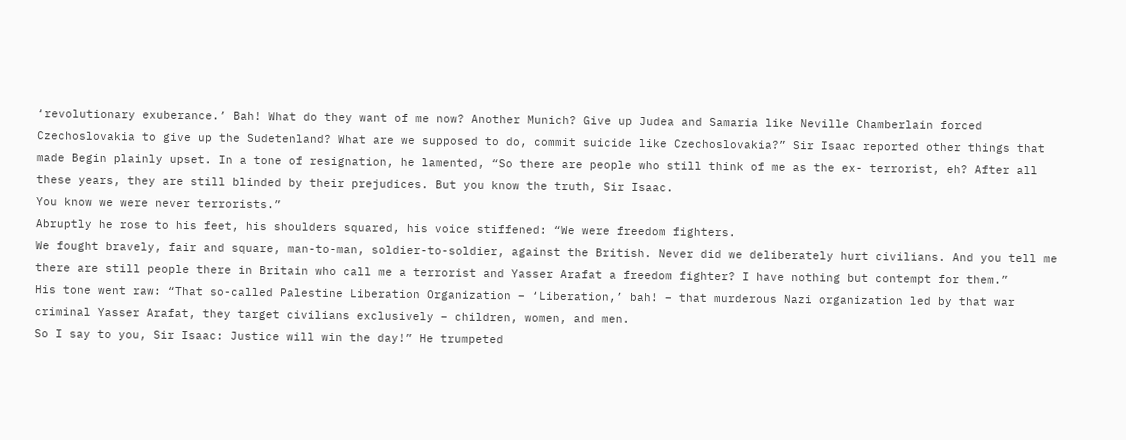‘revolutionary exuberance.’ Bah! What do they want of me now? Another Munich? Give up Judea and Samaria like Neville Chamberlain forced Czechoslovakia to give up the Sudetenland? What are we supposed to do, commit suicide like Czechoslovakia?” Sir Isaac reported other things that made Begin plainly upset. In a tone of resignation, he lamented, “So there are people who still think of me as the ex- terrorist, eh? After all these years, they are still blinded by their prejudices. But you know the truth, Sir Isaac.
You know we were never terrorists.”
Abruptly he rose to his feet, his shoulders squared, his voice stiffened: “We were freedom fighters.
We fought bravely, fair and square, man-to-man, soldier-to-soldier, against the British. Never did we deliberately hurt civilians. And you tell me there are still people there in Britain who call me a terrorist and Yasser Arafat a freedom fighter? I have nothing but contempt for them.”
His tone went raw: “That so-called Palestine Liberation Organization – ‘Liberation,’ bah! – that murderous Nazi organization led by that war criminal Yasser Arafat, they target civilians exclusively – children, women, and men.
So I say to you, Sir Isaac: Justice will win the day!” He trumpeted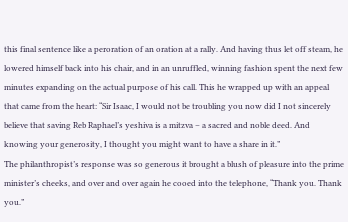this final sentence like a peroration of an oration at a rally. And having thus let off steam, he lowered himself back into his chair, and in an unruffled, winning fashion spent the next few minutes expanding on the actual purpose of his call. This he wrapped up with an appeal that came from the heart: “Sir Isaac, I would not be troubling you now did I not sincerely believe that saving Reb Raphael’s yeshiva is a mitzva – a sacred and noble deed. And knowing your generosity, I thought you might want to have a share in it.”
The philanthropist’s response was so generous it brought a blush of pleasure into the prime minister’s cheeks, and over and over again he cooed into the telephone, “Thank you. Thank you.”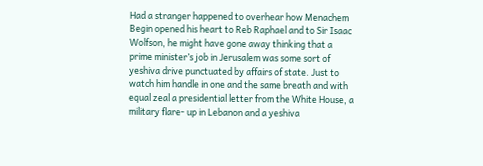Had a stranger happened to overhear how Menachem Begin opened his heart to Reb Raphael and to Sir Isaac Wolfson, he might have gone away thinking that a prime minister’s job in Jerusalem was some sort of yeshiva drive punctuated by affairs of state. Just to watch him handle in one and the same breath and with equal zeal a presidential letter from the White House, a military flare- up in Lebanon and a yeshiva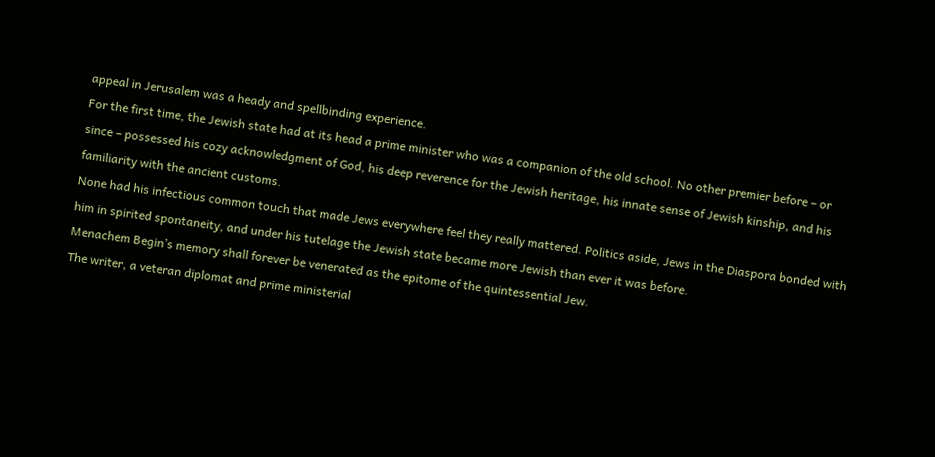appeal in Jerusalem was a heady and spellbinding experience.
For the first time, the Jewish state had at its head a prime minister who was a companion of the old school. No other premier before – or since – possessed his cozy acknowledgment of God, his deep reverence for the Jewish heritage, his innate sense of Jewish kinship, and his familiarity with the ancient customs.
None had his infectious common touch that made Jews everywhere feel they really mattered. Politics aside, Jews in the Diaspora bonded with him in spirited spontaneity, and under his tutelage the Jewish state became more Jewish than ever it was before.
Menachem Begin’s memory shall forever be venerated as the epitome of the quintessential Jew.
The writer, a veteran diplomat and prime ministerial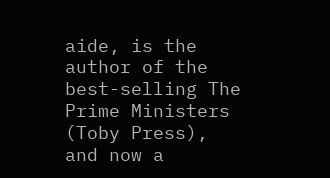aide, is the author of the best-selling The Prime Ministers (Toby Press), and now a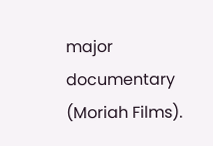major documentary (Moriah Films).